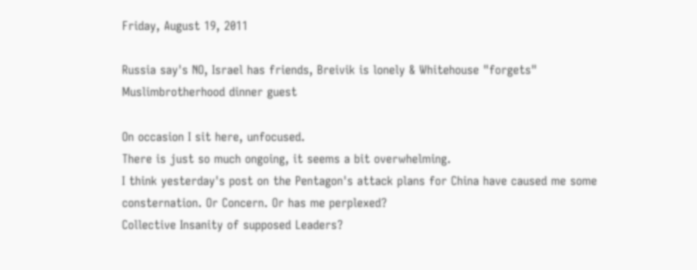Friday, August 19, 2011

Russia say's NO, Israel has friends, Breivik is lonely & Whitehouse "forgets" Muslimbrotherhood dinner guest

On occasion I sit here, unfocused.
There is just so much ongoing, it seems a bit overwhelming.
I think yesterday's post on the Pentagon's attack plans for China have caused me some consternation. Or Concern. Or has me perplexed?
Collective Insanity of supposed Leaders?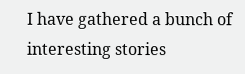I have gathered a bunch of interesting stories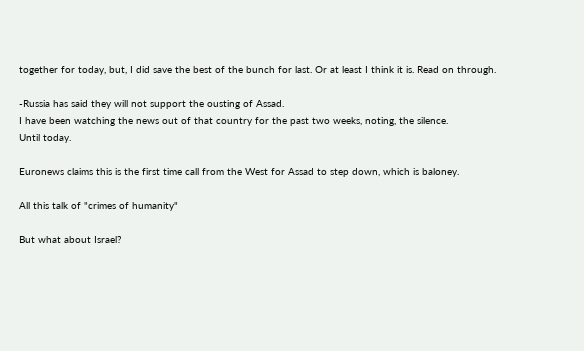together for today, but, I did save the best of the bunch for last. Or at least I think it is. Read on through.

-Russia has said they will not support the ousting of Assad.
I have been watching the news out of that country for the past two weeks, noting, the silence.
Until today.

Euronews claims this is the first time call from the West for Assad to step down, which is baloney.

All this talk of "crimes of humanity"

But what about Israel?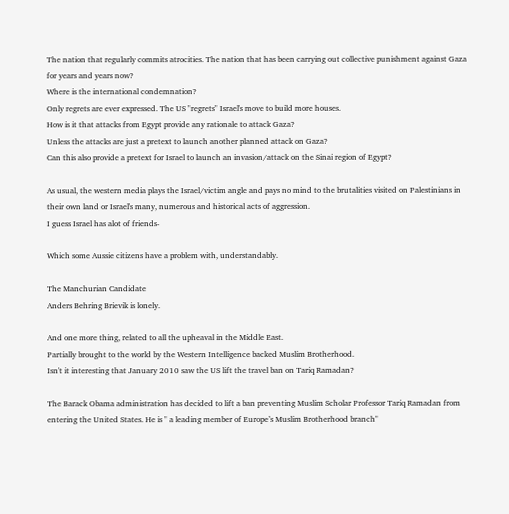The nation that regularly commits atrocities. The nation that has been carrying out collective punishment against Gaza for years and years now?
Where is the international condemnation?
Only regrets are ever expressed. The US "regrets" Israel's move to build more houses.
How is it that attacks from Egypt provide any rationale to attack Gaza?
Unless the attacks are just a pretext to launch another planned attack on Gaza?
Can this also provide a pretext for Israel to launch an invasion/attack on the Sinai region of Egypt?

As usual, the western media plays the Israel/victim angle and pays no mind to the brutalities visited on Palestinians in their own land or Israel's many, numerous and historical acts of aggression.
I guess Israel has alot of friends-

Which some Aussie citizens have a problem with, understandably.

The Manchurian Candidate
Anders Behring Brievik is lonely.

And one more thing, related to all the upheaval in the Middle East.
Partially brought to the world by the Western Intelligence backed Muslim Brotherhood.
Isn't it interesting that January 2010 saw the US lift the travel ban on Tariq Ramadan?

The Barack Obama administration has decided to lift a ban preventing Muslim Scholar Professor Tariq Ramadan from entering the United States. He is " a leading member of Europe’s Muslim Brotherhood branch"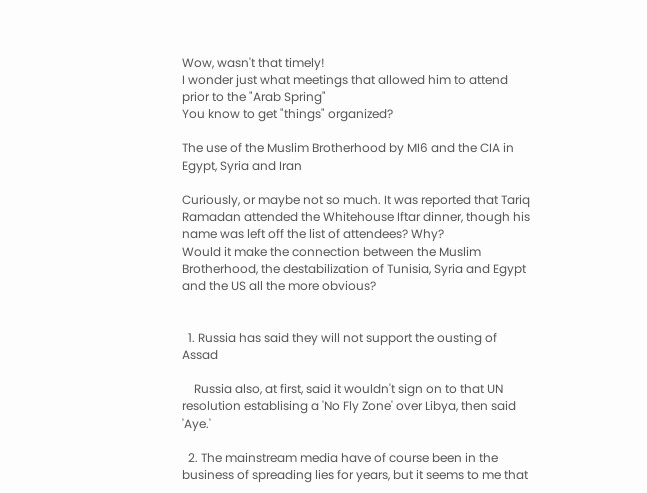Wow, wasn't that timely!
I wonder just what meetings that allowed him to attend prior to the "Arab Spring"
You know to get "things" organized?

The use of the Muslim Brotherhood by MI6 and the CIA in Egypt, Syria and Iran

Curiously, or maybe not so much. It was reported that Tariq Ramadan attended the Whitehouse Iftar dinner, though his name was left off the list of attendees? Why?
Would it make the connection between the Muslim Brotherhood, the destabilization of Tunisia, Syria and Egypt and the US all the more obvious?


  1. Russia has said they will not support the ousting of Assad

    Russia also, at first, said it wouldn't sign on to that UN resolution establising a 'No Fly Zone' over Libya, then said 'Aye.'

  2. The mainstream media have of course been in the business of spreading lies for years, but it seems to me that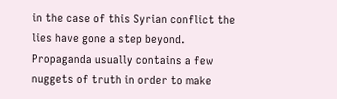in the case of this Syrian conflict the lies have gone a step beyond. Propaganda usually contains a few nuggets of truth in order to make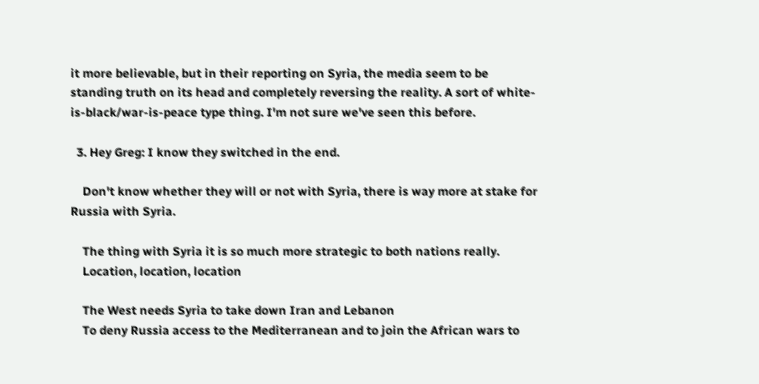it more believable, but in their reporting on Syria, the media seem to be standing truth on its head and completely reversing the reality. A sort of white-is-black/war-is-peace type thing. I'm not sure we've seen this before.

  3. Hey Greg: I know they switched in the end.

    Don't know whether they will or not with Syria, there is way more at stake for Russia with Syria.

    The thing with Syria it is so much more strategic to both nations really.
    Location, location, location

    The West needs Syria to take down Iran and Lebanon
    To deny Russia access to the Mediterranean and to join the African wars to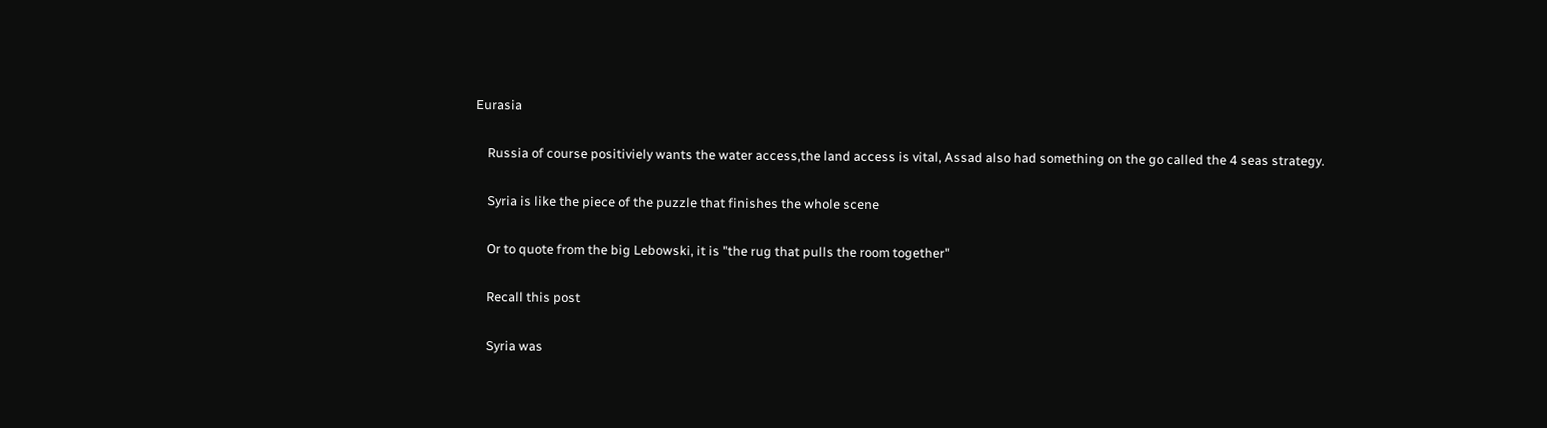Eurasia

    Russia of course positiviely wants the water access,the land access is vital, Assad also had something on the go called the 4 seas strategy.

    Syria is like the piece of the puzzle that finishes the whole scene

    Or to quote from the big Lebowski, it is "the rug that pulls the room together"

    Recall this post

    Syria was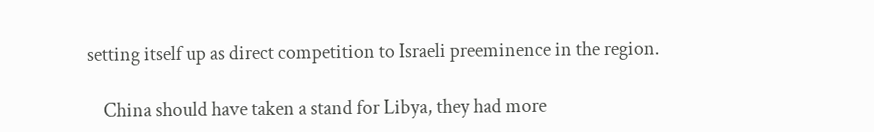setting itself up as direct competition to Israeli preeminence in the region.

    China should have taken a stand for Libya, they had more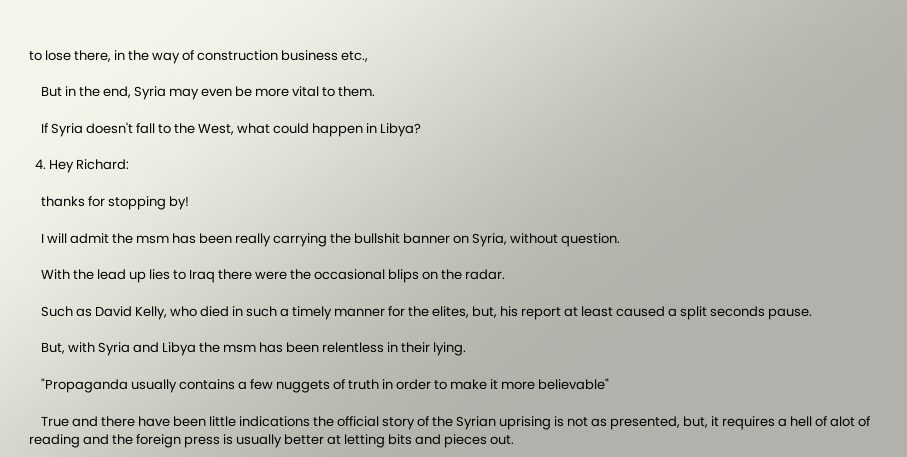to lose there, in the way of construction business etc.,

    But in the end, Syria may even be more vital to them.

    If Syria doesn't fall to the West, what could happen in Libya?

  4. Hey Richard:

    thanks for stopping by!

    I will admit the msm has been really carrying the bullshit banner on Syria, without question.

    With the lead up lies to Iraq there were the occasional blips on the radar.

    Such as David Kelly, who died in such a timely manner for the elites, but, his report at least caused a split seconds pause.

    But, with Syria and Libya the msm has been relentless in their lying.

    "Propaganda usually contains a few nuggets of truth in order to make it more believable"

    True and there have been little indications the official story of the Syrian uprising is not as presented, but, it requires a hell of alot of reading and the foreign press is usually better at letting bits and pieces out.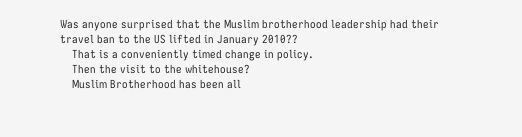Was anyone surprised that the Muslim brotherhood leadership had their travel ban to the US lifted in January 2010??
    That is a conveniently timed change in policy.
    Then the visit to the whitehouse?
    Muslim Brotherhood has been all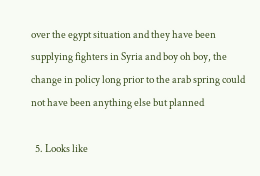over the egypt situation and they have been supplying fighters in Syria and boy oh boy, the change in policy long prior to the arab spring could not have been anything else but planned

  5. Looks like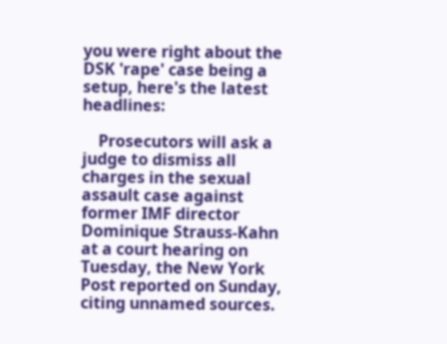you were right about the DSK 'rape' case being a setup, here's the latest headlines:

    Prosecutors will ask a judge to dismiss all charges in the sexual assault case against former IMF director Dominique Strauss-Kahn at a court hearing on Tuesday, the New York Post reported on Sunday, citing unnamed sources.